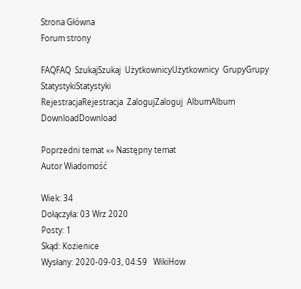Strona Główna
Forum strony

FAQFAQ  SzukajSzukaj  UżytkownicyUżytkownicy  GrupyGrupy  StatystykiStatystyki
RejestracjaRejestracja  ZalogujZaloguj  AlbumAlbum  DownloadDownload

Poprzedni temat «» Następny temat
Autor Wiadomość

Wiek: 34
Dołączyła: 03 Wrz 2020
Posty: 1
Skąd: Kozienice
Wysłany: 2020-09-03, 04:59   WikiHow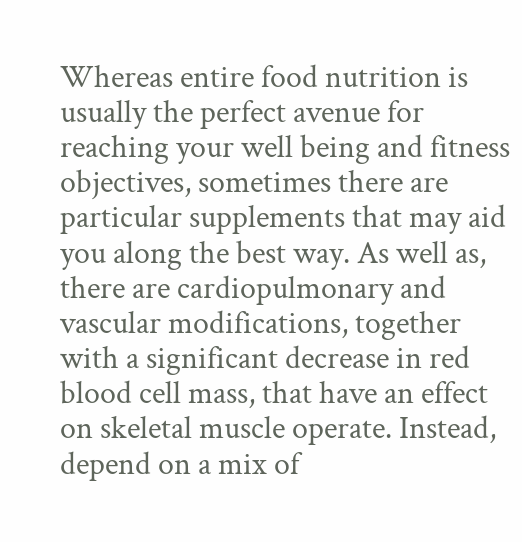Whereas entire food nutrition is usually the perfect avenue for reaching your well being and fitness objectives, sometimes there are particular supplements that may aid you along the best way. As well as, there are cardiopulmonary and vascular modifications, together with a significant decrease in red blood cell mass, that have an effect on skeletal muscle operate. Instead, depend on a mix of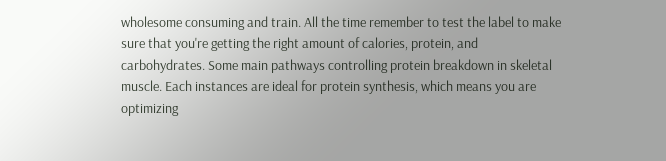wholesome consuming and train. All the time remember to test the label to make sure that you're getting the right amount of calories, protein, and carbohydrates. Some main pathways controlling protein breakdown in skeletal muscle. Each instances are ideal for protein synthesis, which means you are optimizing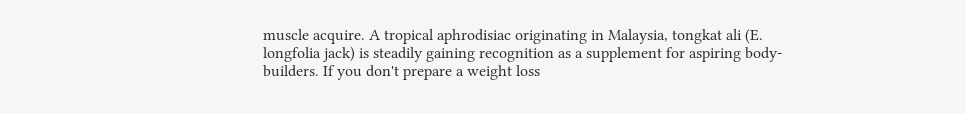muscle acquire. A tropical aphrodisiac originating in Malaysia, tongkat ali (E. longfolia jack) is steadily gaining recognition as a supplement for aspiring body-builders. If you don't prepare a weight loss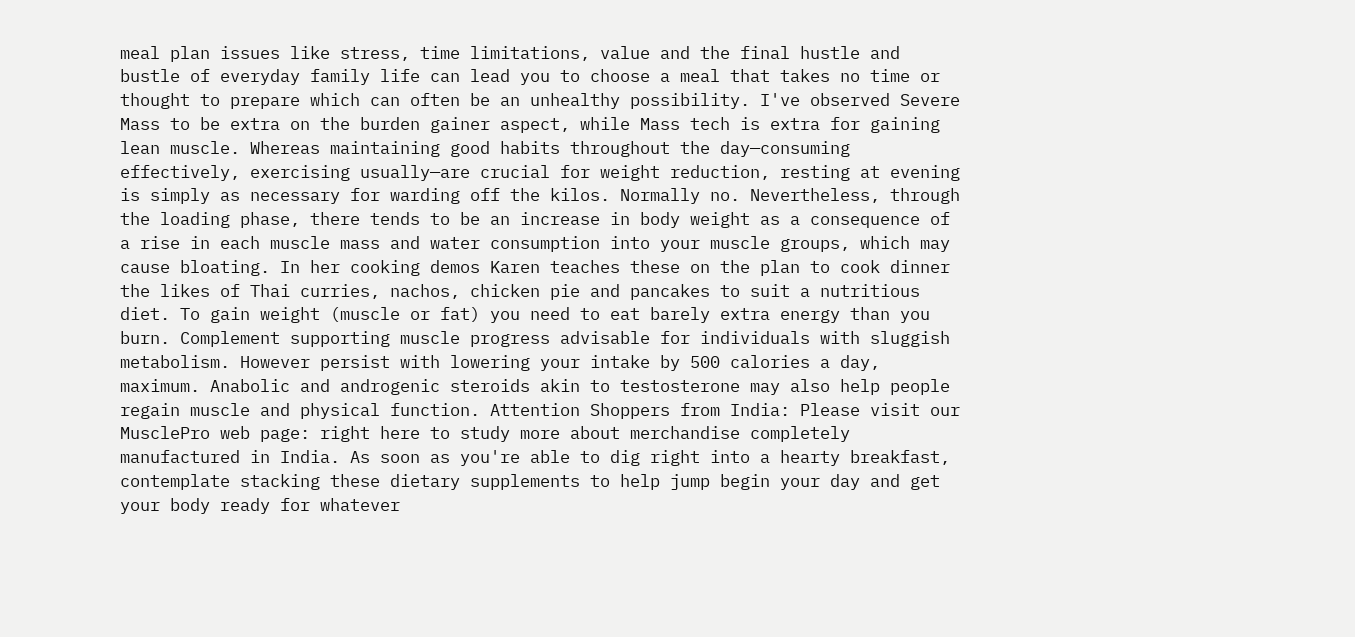meal plan issues like stress, time limitations, value and the final hustle and bustle of everyday family life can lead you to choose a meal that takes no time or thought to prepare which can often be an unhealthy possibility. I've observed Severe Mass to be extra on the burden gainer aspect, while Mass tech is extra for gaining lean muscle. Whereas maintaining good habits throughout the day—consuming effectively, exercising usually—are crucial for weight reduction, resting at evening is simply as necessary for warding off the kilos. Normally no. Nevertheless, through the loading phase, there tends to be an increase in body weight as a consequence of a rise in each muscle mass and water consumption into your muscle groups, which may cause bloating. In her cooking demos Karen teaches these on the plan to cook dinner the likes of Thai curries, nachos, chicken pie and pancakes to suit a nutritious diet. To gain weight (muscle or fat) you need to eat barely extra energy than you burn. Complement supporting muscle progress advisable for individuals with sluggish metabolism. However persist with lowering your intake by 500 calories a day, maximum. Anabolic and androgenic steroids akin to testosterone may also help people regain muscle and physical function. Attention Shoppers from India: Please visit our MusclePro web page: right here to study more about merchandise completely manufactured in India. As soon as you're able to dig right into a hearty breakfast, contemplate stacking these dietary supplements to help jump begin your day and get your body ready for whatever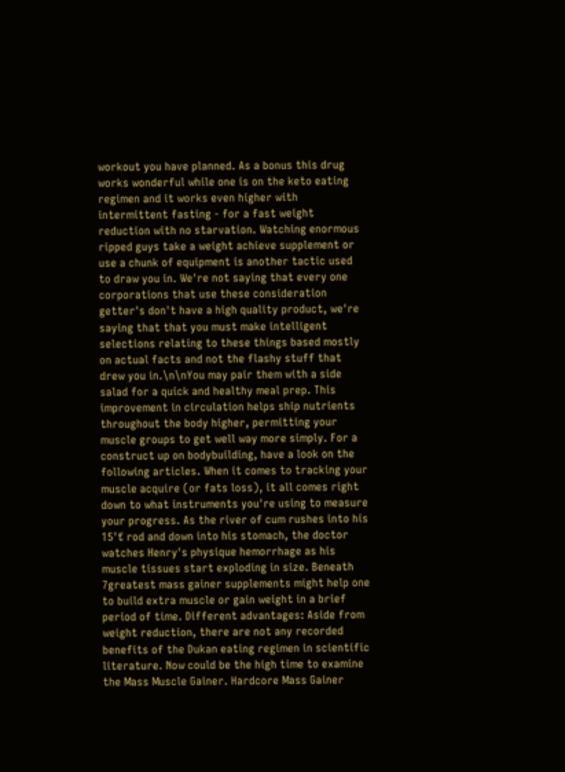workout you have planned. As a bonus this drug works wonderful while one is on the keto eating regimen and it works even higher with intermittent fasting - for a fast weight reduction with no starvation. Watching enormous ripped guys take a weight achieve supplement or use a chunk of equipment is another tactic used to draw you in. We're not saying that every one corporations that use these consideration getter's don't have a high quality product, we're saying that that you must make intelligent selections relating to these things based mostly on actual facts and not the flashy stuff that drew you in.\n\nYou may pair them with a side salad for a quick and healthy meal prep. This improvement in circulation helps ship nutrients throughout the body higher, permitting your muscle groups to get well way more simply. For a construct up on bodybuilding, have a look on the following articles. When it comes to tracking your muscle acquire (or fats loss), it all comes right down to what instruments you're using to measure your progress. As the river of cum rushes into his 15'ť rod and down into his stomach, the doctor watches Henry's physique hemorrhage as his muscle tissues start exploding in size. Beneath 7greatest mass gainer supplements might help one to build extra muscle or gain weight in a brief period of time. Different advantages: Aside from weight reduction, there are not any recorded benefits of the Dukan eating regimen in scientific literature. Now could be the high time to examine the Mass Muscle Gainer. Hardcore Mass Gainer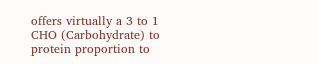offers virtually a 3 to 1 CHO (Carbohydrate) to protein proportion to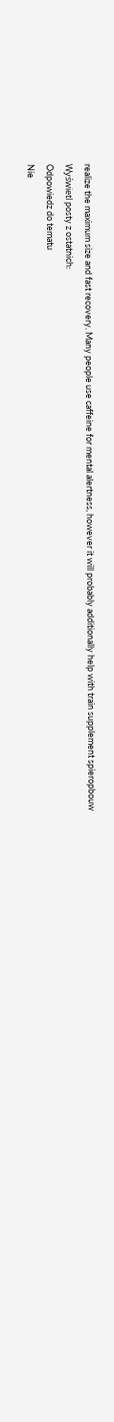realize the maximum size and fast recovery. Many people use caffeine for mental alertness, however it will probably additionally help with train supplement spieropbouw
Wyświetl posty z ostatnich:
Odpowiedz do tematu
Nie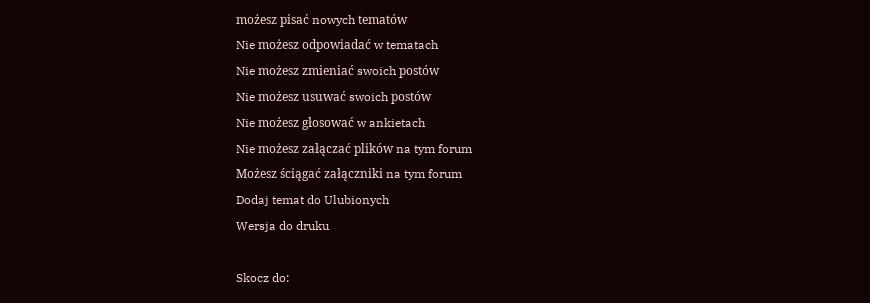możesz pisać nowych tematów
Nie możesz odpowiadać w tematach
Nie możesz zmieniać swoich postów
Nie możesz usuwać swoich postów
Nie możesz głosować w ankietach
Nie możesz załączać plików na tym forum
Możesz ściągać załączniki na tym forum
Dodaj temat do Ulubionych
Wersja do druku

Skocz do: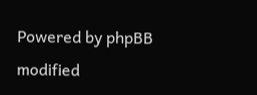Powered by phpBB modified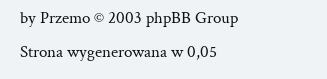by Przemo © 2003 phpBB Group
Strona wygenerowana w 0,05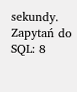sekundy. Zapytań do SQL: 8